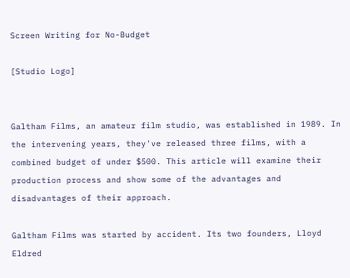Screen Writing for No-Budget

[Studio Logo]


Galtham Films, an amateur film studio, was established in 1989. In the intervening years, they've released three films, with a combined budget of under $500. This article will examine their production process and show some of the advantages and disadvantages of their approach.

Galtham Films was started by accident. Its two founders, Lloyd Eldred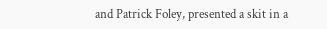and Patrick Foley, presented a skit in a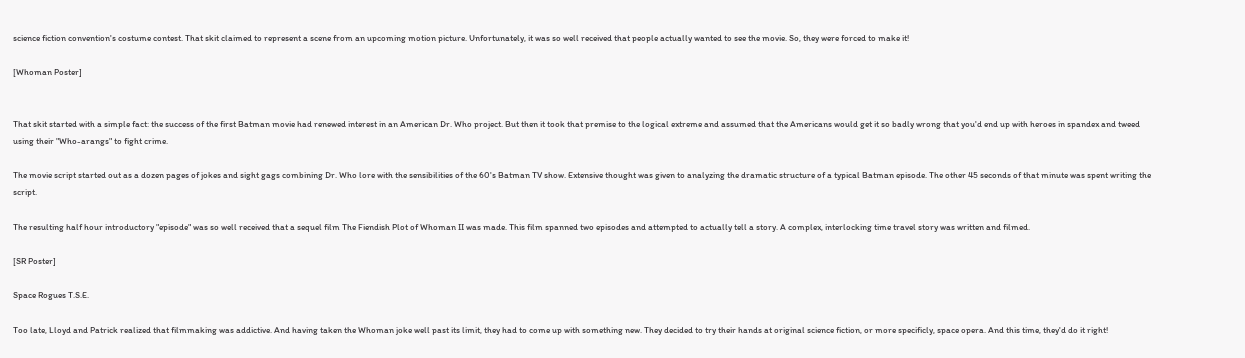science fiction convention's costume contest. That skit claimed to represent a scene from an upcoming motion picture. Unfortunately, it was so well received that people actually wanted to see the movie. So, they were forced to make it!

[Whoman Poster]


That skit started with a simple fact: the success of the first Batman movie had renewed interest in an American Dr. Who project. But then it took that premise to the logical extreme and assumed that the Americans would get it so badly wrong that you'd end up with heroes in spandex and tweed using their "Who-arangs" to fight crime.

The movie script started out as a dozen pages of jokes and sight gags combining Dr. Who lore with the sensibilities of the 60's Batman TV show. Extensive thought was given to analyzing the dramatic structure of a typical Batman episode. The other 45 seconds of that minute was spent writing the script.

The resulting half hour introductory "episode" was so well received that a sequel film The Fiendish Plot of Whoman II was made. This film spanned two episodes and attempted to actually tell a story. A complex, interlocking time travel story was written and filmed.

[SR Poster]

Space Rogues T.S.E.

Too late, Lloyd and Patrick realized that filmmaking was addictive. And having taken the Whoman joke well past its limit, they had to come up with something new. They decided to try their hands at original science fiction, or more specificly, space opera. And this time, they'd do it right!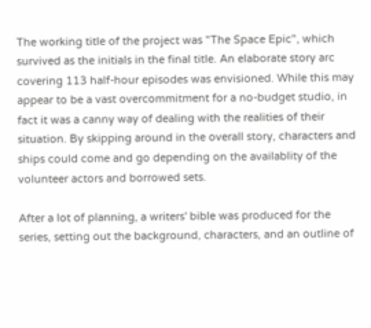The working title of the project was "The Space Epic", which survived as the initials in the final title. An elaborate story arc covering 113 half-hour episodes was envisioned. While this may appear to be a vast overcommitment for a no-budget studio, in fact it was a canny way of dealing with the realities of their situation. By skipping around in the overall story, characters and ships could come and go depending on the availablity of the volunteer actors and borrowed sets.

After a lot of planning, a writers' bible was produced for the series, setting out the background, characters, and an outline of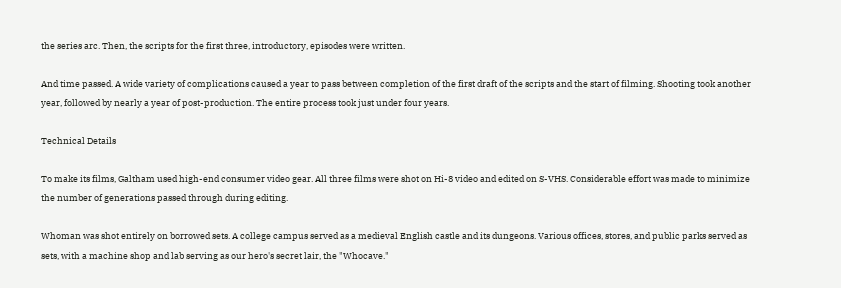the series arc. Then, the scripts for the first three, introductory, episodes were written.

And time passed. A wide variety of complications caused a year to pass between completion of the first draft of the scripts and the start of filming. Shooting took another year, followed by nearly a year of post-production. The entire process took just under four years.

Technical Details

To make its films, Galtham used high-end consumer video gear. All three films were shot on Hi-8 video and edited on S-VHS. Considerable effort was made to minimize the number of generations passed through during editing.

Whoman was shot entirely on borrowed sets. A college campus served as a medieval English castle and its dungeons. Various offices, stores, and public parks served as sets, with a machine shop and lab serving as our hero's secret lair, the "Whocave."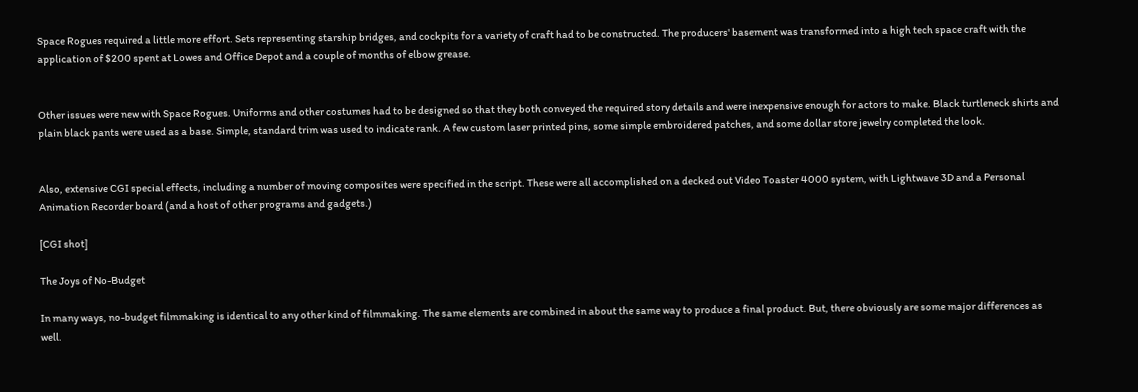Space Rogues required a little more effort. Sets representing starship bridges, and cockpits for a variety of craft had to be constructed. The producers' basement was transformed into a high tech space craft with the application of $200 spent at Lowes and Office Depot and a couple of months of elbow grease.


Other issues were new with Space Rogues. Uniforms and other costumes had to be designed so that they both conveyed the required story details and were inexpensive enough for actors to make. Black turtleneck shirts and plain black pants were used as a base. Simple, standard trim was used to indicate rank. A few custom laser printed pins, some simple embroidered patches, and some dollar store jewelry completed the look.


Also, extensive CGI special effects, including a number of moving composites were specified in the script. These were all accomplished on a decked out Video Toaster 4000 system, with Lightwave 3D and a Personal Animation Recorder board (and a host of other programs and gadgets.)

[CGI shot]

The Joys of No-Budget

In many ways, no-budget filmmaking is identical to any other kind of filmmaking. The same elements are combined in about the same way to produce a final product. But, there obviously are some major differences as well.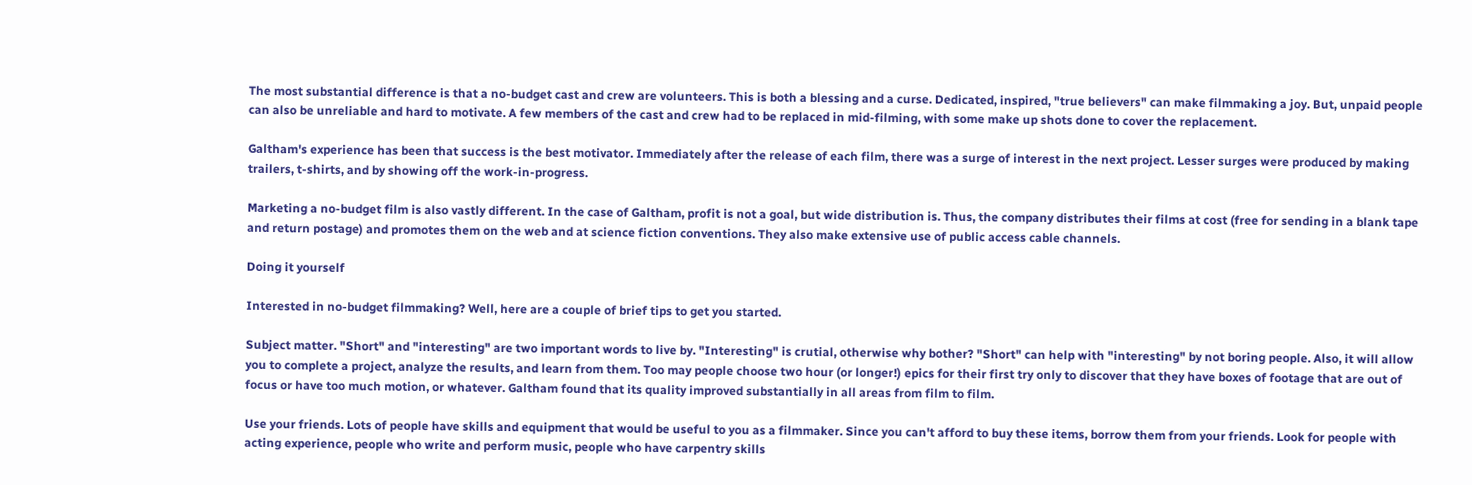The most substantial difference is that a no-budget cast and crew are volunteers. This is both a blessing and a curse. Dedicated, inspired, "true believers" can make filmmaking a joy. But, unpaid people can also be unreliable and hard to motivate. A few members of the cast and crew had to be replaced in mid-filming, with some make up shots done to cover the replacement.

Galtham's experience has been that success is the best motivator. Immediately after the release of each film, there was a surge of interest in the next project. Lesser surges were produced by making trailers, t-shirts, and by showing off the work-in-progress.

Marketing a no-budget film is also vastly different. In the case of Galtham, profit is not a goal, but wide distribution is. Thus, the company distributes their films at cost (free for sending in a blank tape and return postage) and promotes them on the web and at science fiction conventions. They also make extensive use of public access cable channels.

Doing it yourself

Interested in no-budget filmmaking? Well, here are a couple of brief tips to get you started.

Subject matter. "Short" and "interesting" are two important words to live by. "Interesting" is crutial, otherwise why bother? "Short" can help with "interesting" by not boring people. Also, it will allow you to complete a project, analyze the results, and learn from them. Too may people choose two hour (or longer!) epics for their first try only to discover that they have boxes of footage that are out of focus or have too much motion, or whatever. Galtham found that its quality improved substantially in all areas from film to film.

Use your friends. Lots of people have skills and equipment that would be useful to you as a filmmaker. Since you can't afford to buy these items, borrow them from your friends. Look for people with acting experience, people who write and perform music, people who have carpentry skills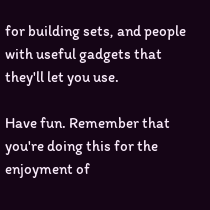for building sets, and people with useful gadgets that they'll let you use.

Have fun. Remember that you're doing this for the enjoyment of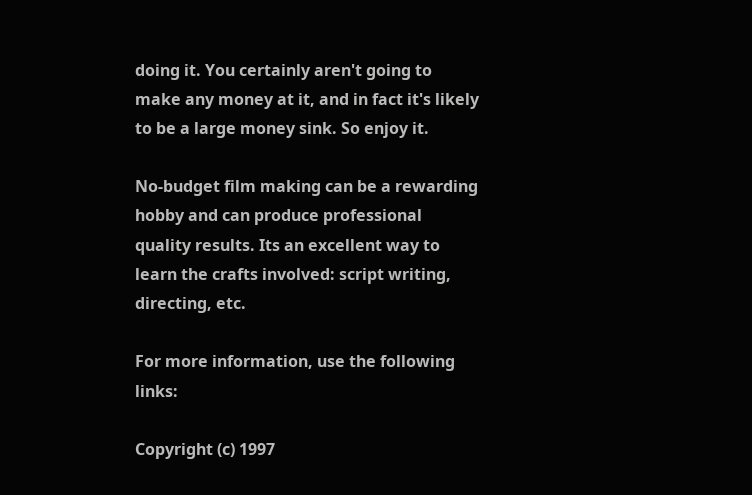doing it. You certainly aren't going to make any money at it, and in fact it's likely to be a large money sink. So enjoy it.

No-budget film making can be a rewarding hobby and can produce professional quality results. Its an excellent way to learn the crafts involved: script writing, directing, etc.

For more information, use the following links:

Copyright (c) 1997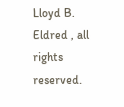Lloyd B. Eldred , all rights reserved.